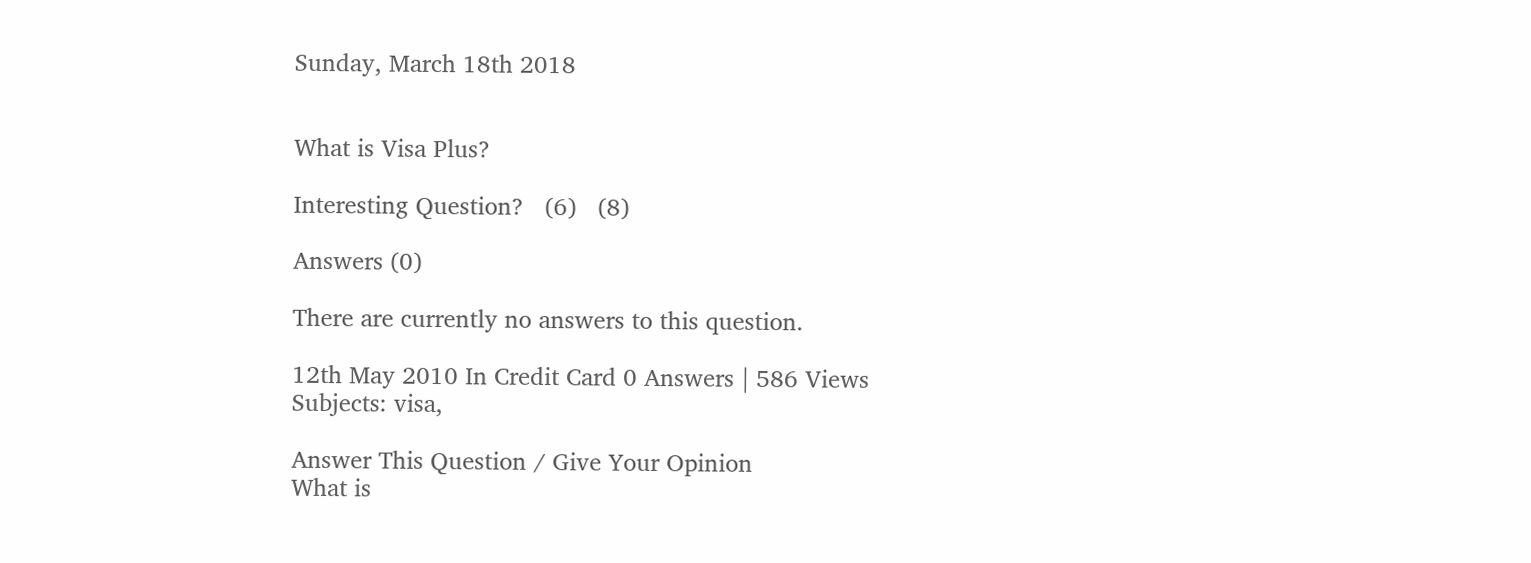Sunday, March 18th 2018


What is Visa Plus?

Interesting Question?   (6)   (8)

Answers (0)

There are currently no answers to this question.

12th May 2010 In Credit Card 0 Answers | 586 Views
Subjects: visa,

Answer This Question / Give Your Opinion
What is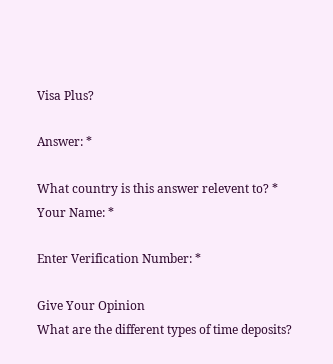Visa Plus?

Answer: *

What country is this answer relevent to? *
Your Name: *

Enter Verification Number: *

Give Your Opinion
What are the different types of time deposits?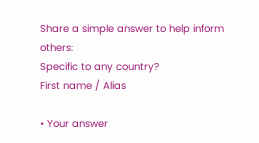Share a simple answer to help inform others:
Specific to any country?
First name / Alias

• Your answer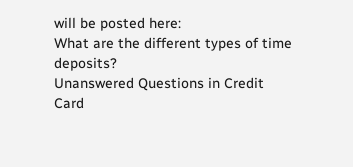will be posted here:
What are the different types of time deposits?
Unanswered Questions in Credit Card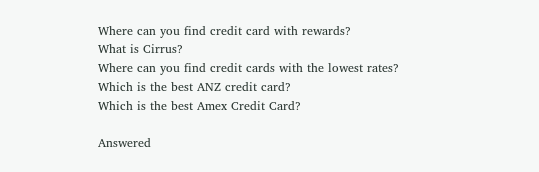Where can you find credit card with rewards?
What is Cirrus?
Where can you find credit cards with the lowest rates?
Which is the best ANZ credit card?
Which is the best Amex Credit Card?

Answered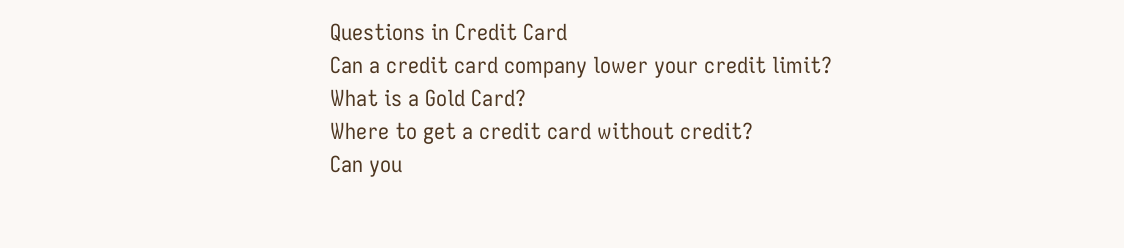Questions in Credit Card
Can a credit card company lower your credit limit?
What is a Gold Card?
Where to get a credit card without credit?
Can you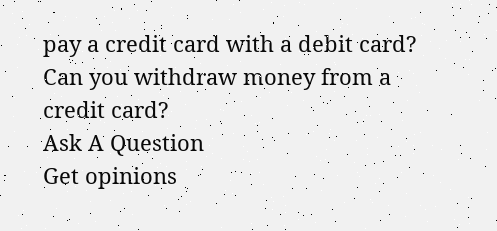pay a credit card with a debit card?
Can you withdraw money from a credit card?
Ask A Question
Get opinions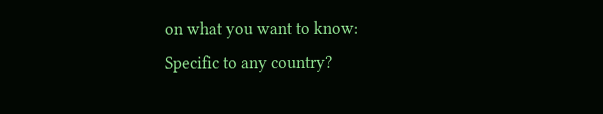on what you want to know:
Specific to any country?